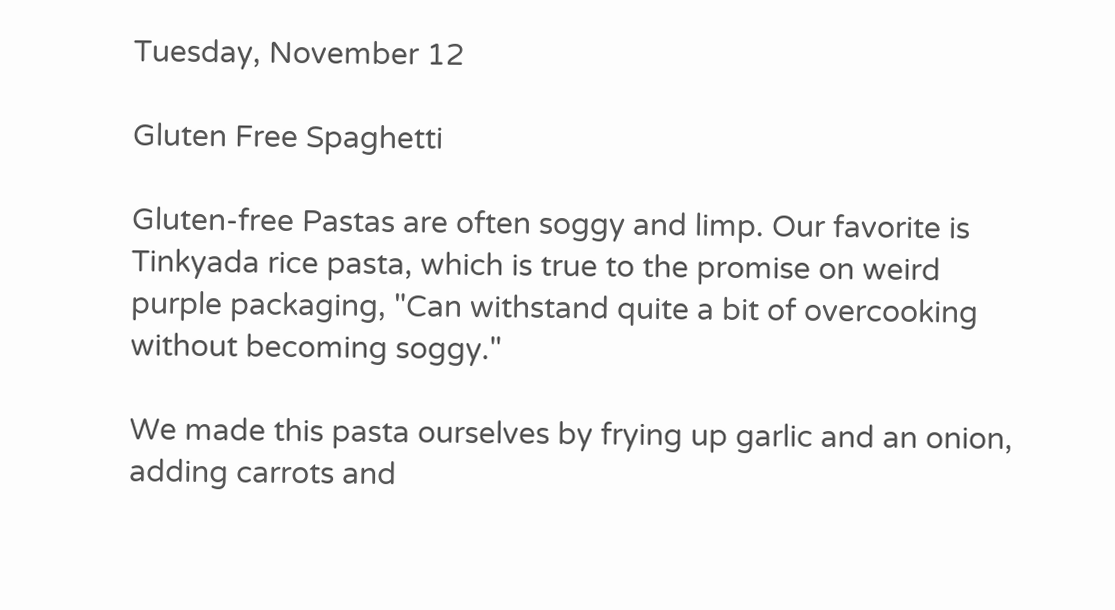Tuesday, November 12

Gluten Free Spaghetti

Gluten-free Pastas are often soggy and limp. Our favorite is Tinkyada rice pasta, which is true to the promise on weird purple packaging, "Can withstand quite a bit of overcooking without becoming soggy."

We made this pasta ourselves by frying up garlic and an onion, adding carrots and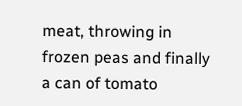meat, throwing in frozen peas and finally a can of tomato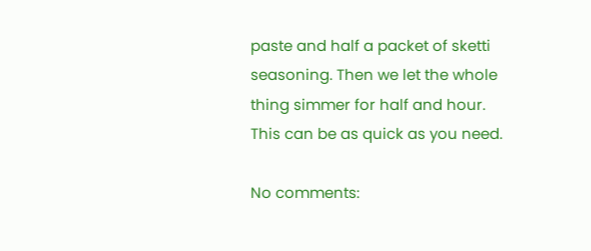paste and half a packet of sketti seasoning. Then we let the whole thing simmer for half and hour. This can be as quick as you need.

No comments: